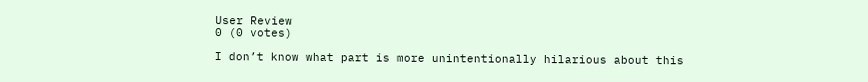User Review
0 (0 votes)

I don’t know what part is more unintentionally hilarious about this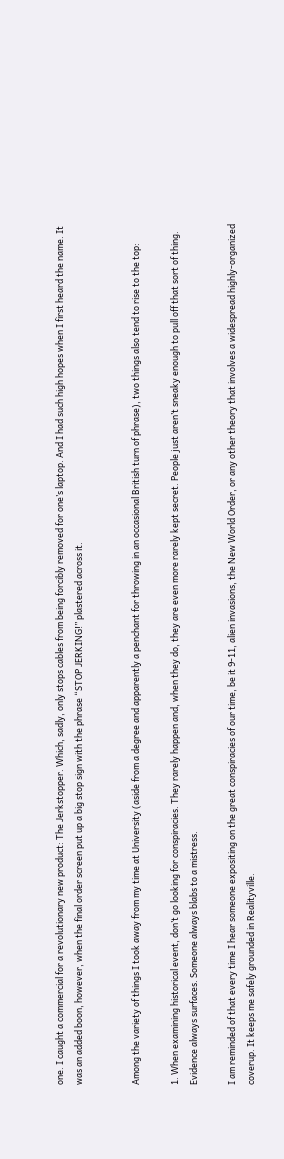one. I caught a commercial for a revolutionary new product: The Jerkstopper. Which, sadly, only stops cables from being forcibly removed for one’s laptop. And I had such high hopes when I first heard the name. It was an added boon, however, when the final order screen put up a big stop sign with the phrase “STOP JERKING!” plastered across it.


Among the variety of things I took away from my time at University (aside from a degree and apparently a penchant for throwing in an occasional British turn of phrase), two things also tend to rise to the top:

1. When examining historical event, don’t go looking for conspiracies. They rarely happen and, when they do, they are even more rarely kept secret. People just aren’t sneaky enough to pull off that sort of thing. Evidence always surfaces. Someone always blabs to a mistress.

I am reminded of that every time I hear someone expositing on the great conspiracies of our time, be it 9-11, alien invasions, the New World Order, or any other theory that involves a widespread highly-organized coverup. It keeps me safely grounded in Realityville.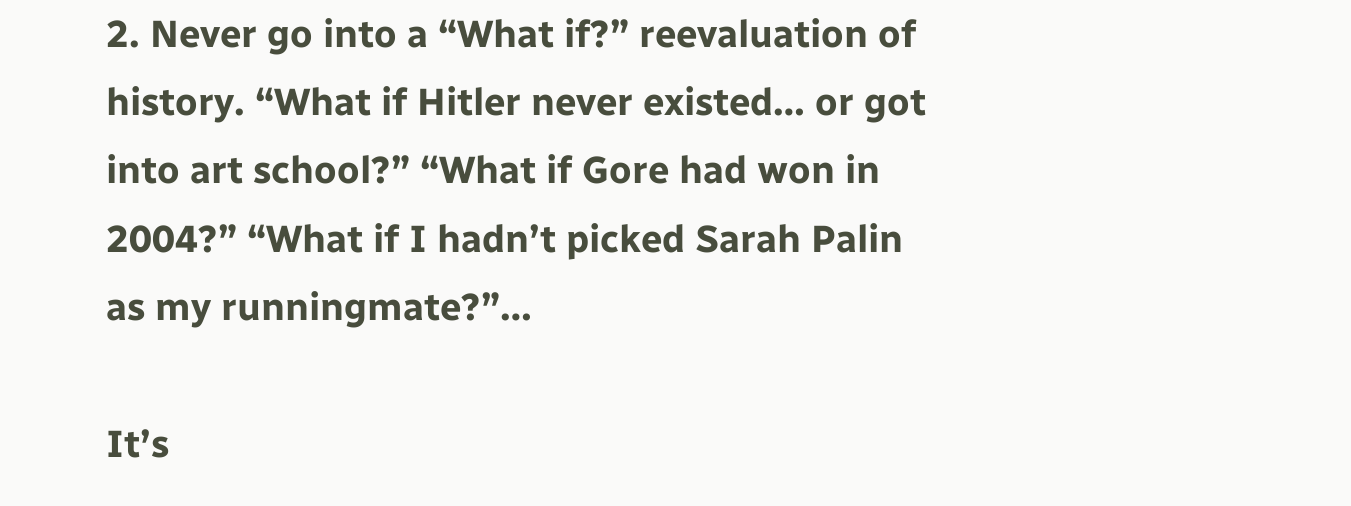2. Never go into a “What if?” reevaluation of history. “What if Hitler never existed… or got into art school?” “What if Gore had won in 2004?” “What if I hadn’t picked Sarah Palin as my runningmate?”…

It’s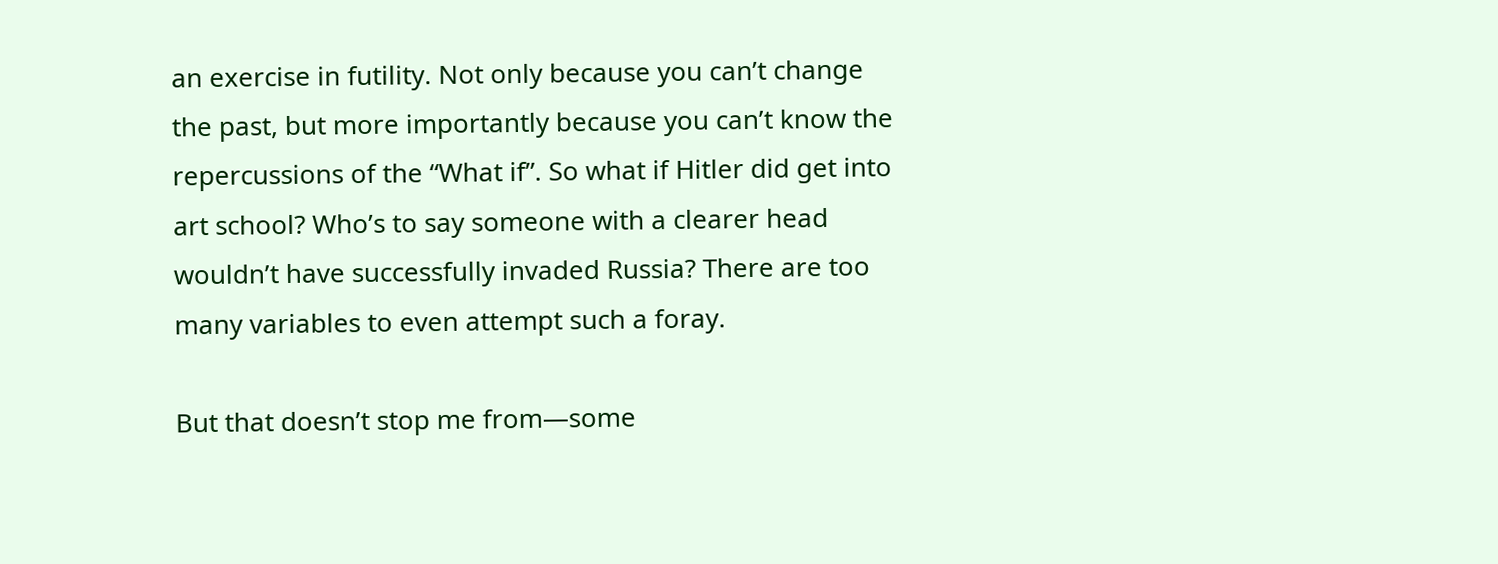an exercise in futility. Not only because you can’t change the past, but more importantly because you can’t know the repercussions of the “What if”. So what if Hitler did get into art school? Who’s to say someone with a clearer head wouldn’t have successfully invaded Russia? There are too many variables to even attempt such a foray.

But that doesn’t stop me from—some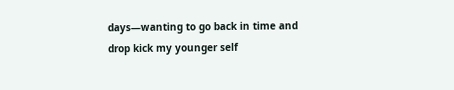days—wanting to go back in time and drop kick my younger self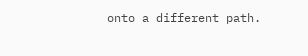onto a different path.